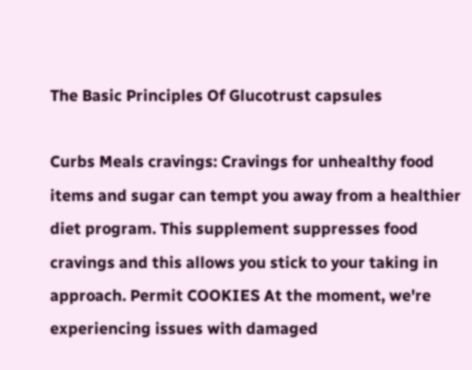The Basic Principles Of Glucotrust capsules

Curbs Meals cravings: Cravings for unhealthy food items and sugar can tempt you away from a healthier diet program. This supplement suppresses food cravings and this allows you stick to your taking in approach. Permit COOKIES At the moment, we're experiencing issues with damaged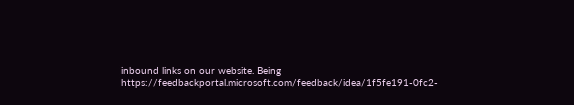inbound links on our website. Being https://feedbackportal.microsoft.com/feedback/idea/1f5fe191-0fc2-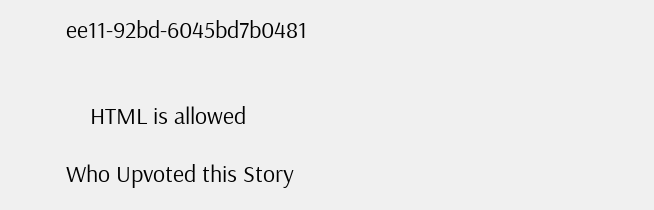ee11-92bd-6045bd7b0481


    HTML is allowed

Who Upvoted this Story